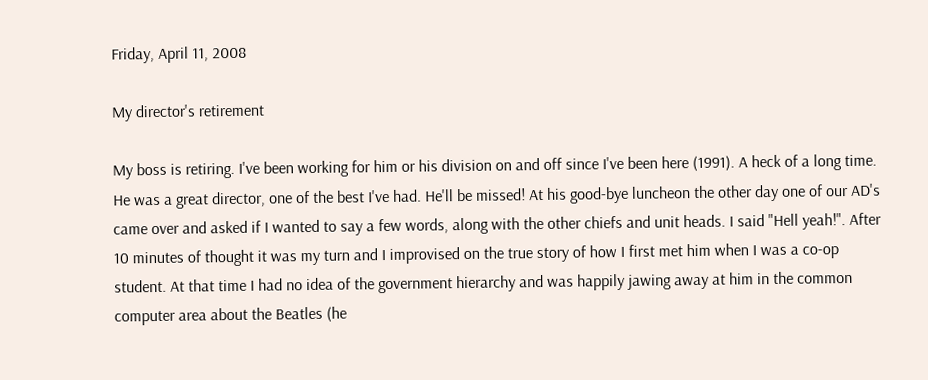Friday, April 11, 2008

My director's retirement

My boss is retiring. I've been working for him or his division on and off since I've been here (1991). A heck of a long time. He was a great director, one of the best I've had. He'll be missed! At his good-bye luncheon the other day one of our AD's came over and asked if I wanted to say a few words, along with the other chiefs and unit heads. I said "Hell yeah!". After 10 minutes of thought it was my turn and I improvised on the true story of how I first met him when I was a co-op student. At that time I had no idea of the government hierarchy and was happily jawing away at him in the common computer area about the Beatles (he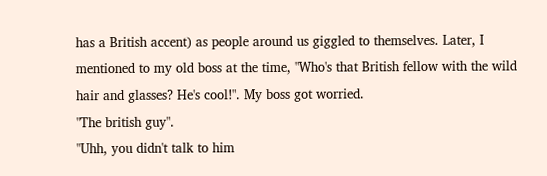has a British accent) as people around us giggled to themselves. Later, I mentioned to my old boss at the time, "Who's that British fellow with the wild hair and glasses? He's cool!". My boss got worried.
"The british guy".
"Uhh, you didn't talk to him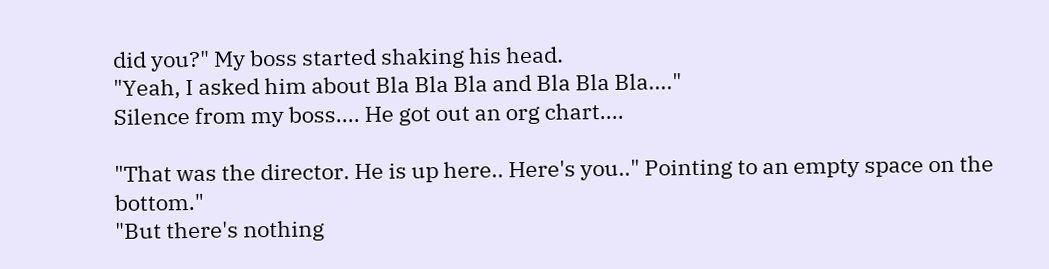did you?" My boss started shaking his head.
"Yeah, I asked him about Bla Bla Bla and Bla Bla Bla...."
Silence from my boss.... He got out an org chart....

"That was the director. He is up here.. Here's you.." Pointing to an empty space on the bottom."
"But there's nothing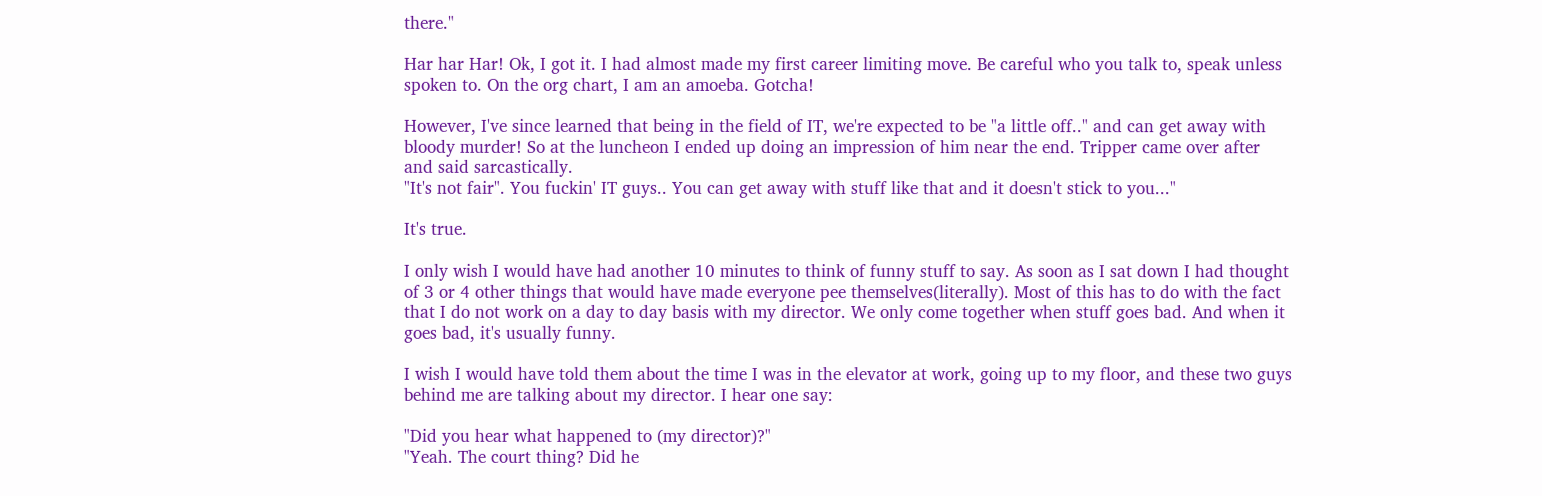there."

Har har Har! Ok, I got it. I had almost made my first career limiting move. Be careful who you talk to, speak unless spoken to. On the org chart, I am an amoeba. Gotcha!

However, I've since learned that being in the field of IT, we're expected to be "a little off.." and can get away with bloody murder! So at the luncheon I ended up doing an impression of him near the end. Tripper came over after and said sarcastically.
"It's not fair". You fuckin' IT guys.. You can get away with stuff like that and it doesn't stick to you..."

It's true.

I only wish I would have had another 10 minutes to think of funny stuff to say. As soon as I sat down I had thought of 3 or 4 other things that would have made everyone pee themselves(literally). Most of this has to do with the fact that I do not work on a day to day basis with my director. We only come together when stuff goes bad. And when it goes bad, it's usually funny.

I wish I would have told them about the time I was in the elevator at work, going up to my floor, and these two guys behind me are talking about my director. I hear one say:

"Did you hear what happened to (my director)?"
"Yeah. The court thing? Did he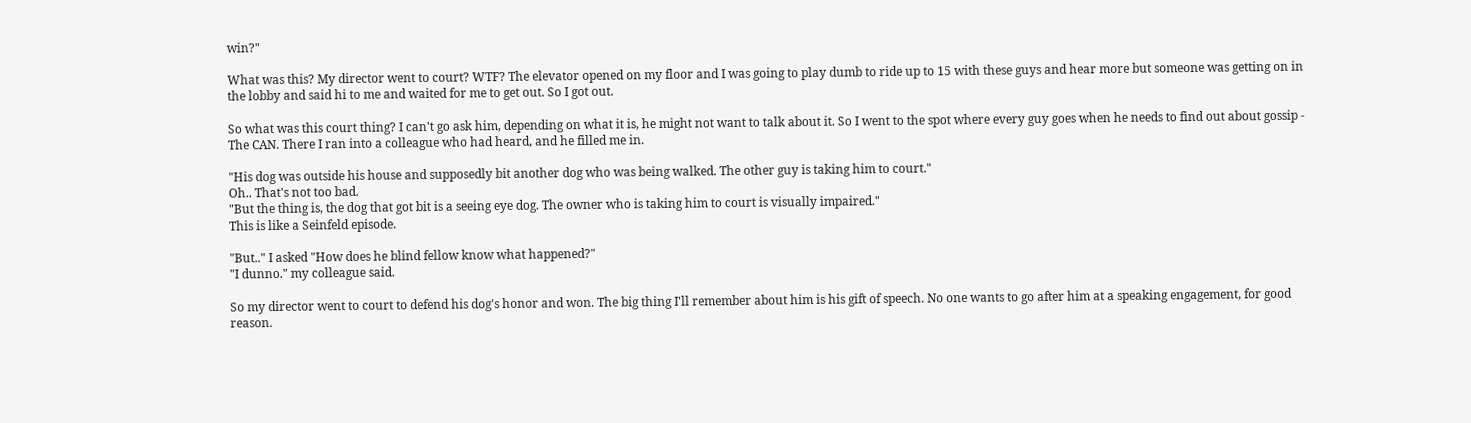win?"

What was this? My director went to court? WTF? The elevator opened on my floor and I was going to play dumb to ride up to 15 with these guys and hear more but someone was getting on in the lobby and said hi to me and waited for me to get out. So I got out.

So what was this court thing? I can't go ask him, depending on what it is, he might not want to talk about it. So I went to the spot where every guy goes when he needs to find out about gossip - The CAN. There I ran into a colleague who had heard, and he filled me in.

"His dog was outside his house and supposedly bit another dog who was being walked. The other guy is taking him to court."
Oh.. That's not too bad.
"But the thing is, the dog that got bit is a seeing eye dog. The owner who is taking him to court is visually impaired."
This is like a Seinfeld episode.

"But.." I asked "How does he blind fellow know what happened?"
"I dunno." my colleague said.

So my director went to court to defend his dog's honor and won. The big thing I'll remember about him is his gift of speech. No one wants to go after him at a speaking engagement, for good reason.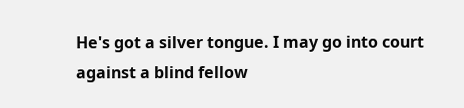He's got a silver tongue. I may go into court against a blind fellow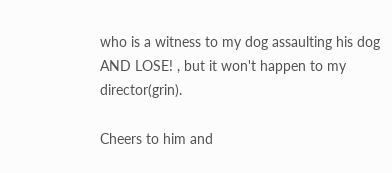who is a witness to my dog assaulting his dog AND LOSE! , but it won't happen to my director(grin).

Cheers to him and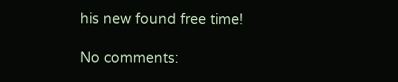his new found free time!

No comments: